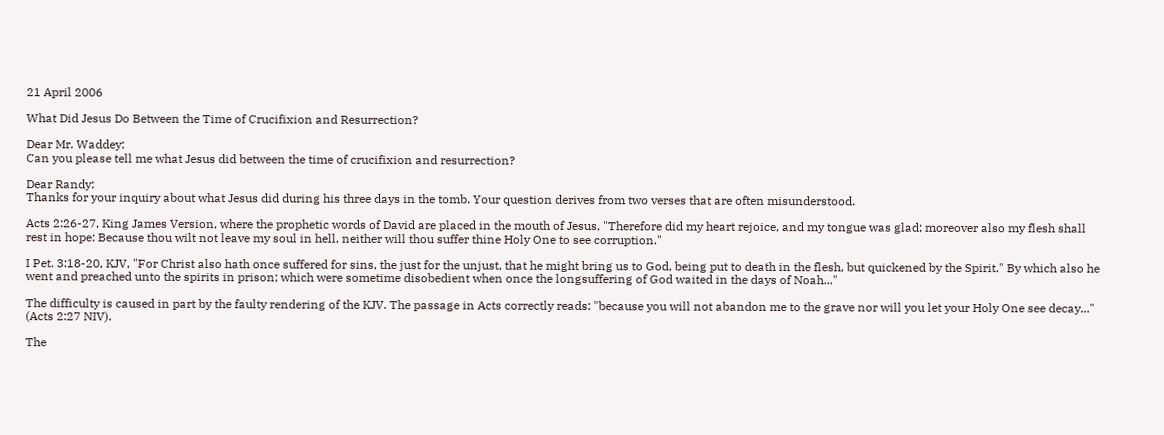21 April 2006

What Did Jesus Do Between the Time of Crucifixion and Resurrection?

Dear Mr. Waddey:
Can you please tell me what Jesus did between the time of crucifixion and resurrection?

Dear Randy:
Thanks for your inquiry about what Jesus did during his three days in the tomb. Your question derives from two verses that are often misunderstood.

Acts 2:26-27, King James Version, where the prophetic words of David are placed in the mouth of Jesus, "Therefore did my heart rejoice, and my tongue was glad; moreover also my flesh shall rest in hope: Because thou wilt not leave my soul in hell, neither will thou suffer thine Holy One to see corruption."

I Pet. 3:18-20, KJV, "For Christ also hath once suffered for sins, the just for the unjust, that he might bring us to God, being put to death in the flesh, but quickened by the Spirit." By which also he went and preached unto the spirits in prison; which were sometime disobedient when once the longsuffering of God waited in the days of Noah..."

The difficulty is caused in part by the faulty rendering of the KJV. The passage in Acts correctly reads: "because you will not abandon me to the grave nor will you let your Holy One see decay..." (Acts 2:27 NIV).

The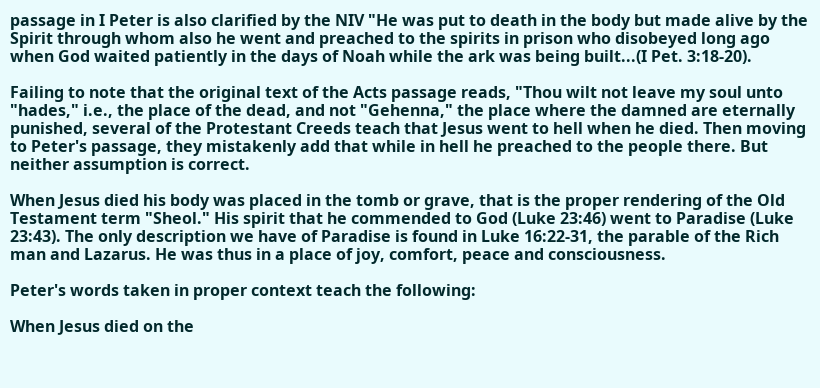passage in I Peter is also clarified by the NIV "He was put to death in the body but made alive by the Spirit through whom also he went and preached to the spirits in prison who disobeyed long ago when God waited patiently in the days of Noah while the ark was being built...(I Pet. 3:18-20).

Failing to note that the original text of the Acts passage reads, "Thou wilt not leave my soul unto "hades," i.e., the place of the dead, and not "Gehenna," the place where the damned are eternally punished, several of the Protestant Creeds teach that Jesus went to hell when he died. Then moving to Peter's passage, they mistakenly add that while in hell he preached to the people there. But neither assumption is correct.

When Jesus died his body was placed in the tomb or grave, that is the proper rendering of the Old Testament term "Sheol." His spirit that he commended to God (Luke 23:46) went to Paradise (Luke 23:43). The only description we have of Paradise is found in Luke 16:22-31, the parable of the Rich man and Lazarus. He was thus in a place of joy, comfort, peace and consciousness.

Peter's words taken in proper context teach the following:

When Jesus died on the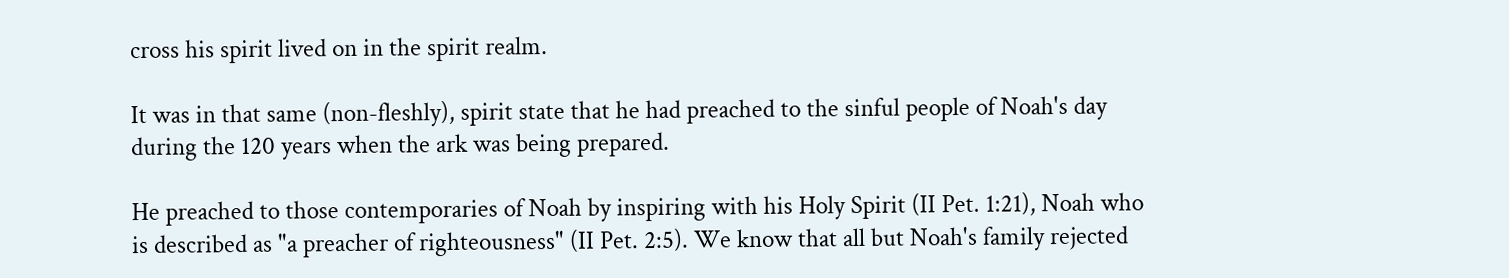cross his spirit lived on in the spirit realm.

It was in that same (non-fleshly), spirit state that he had preached to the sinful people of Noah's day during the 120 years when the ark was being prepared.

He preached to those contemporaries of Noah by inspiring with his Holy Spirit (II Pet. 1:21), Noah who is described as "a preacher of righteousness" (II Pet. 2:5). We know that all but Noah's family rejected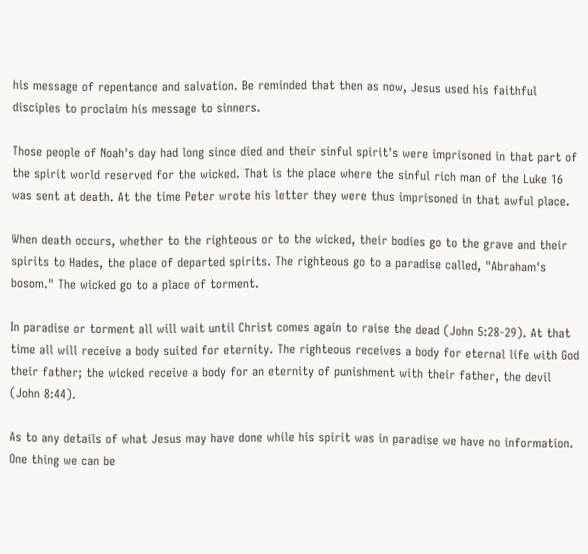his message of repentance and salvation. Be reminded that then as now, Jesus used his faithful disciples to proclaim his message to sinners.

Those people of Noah's day had long since died and their sinful spirit's were imprisoned in that part of the spirit world reserved for the wicked. That is the place where the sinful rich man of the Luke 16 was sent at death. At the time Peter wrote his letter they were thus imprisoned in that awful place.

When death occurs, whether to the righteous or to the wicked, their bodies go to the grave and their spirits to Hades, the place of departed spirits. The righteous go to a paradise called, "Abraham's bosom." The wicked go to a place of torment.

In paradise or torment all will wait until Christ comes again to raise the dead (John 5:28-29). At that time all will receive a body suited for eternity. The righteous receives a body for eternal life with God their father; the wicked receive a body for an eternity of punishment with their father, the devil (John 8:44).

As to any details of what Jesus may have done while his spirit was in paradise we have no information. One thing we can be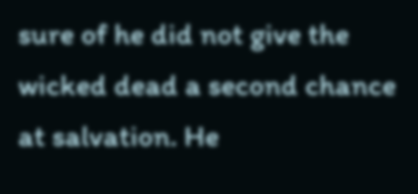sure of he did not give the wicked dead a second chance at salvation. He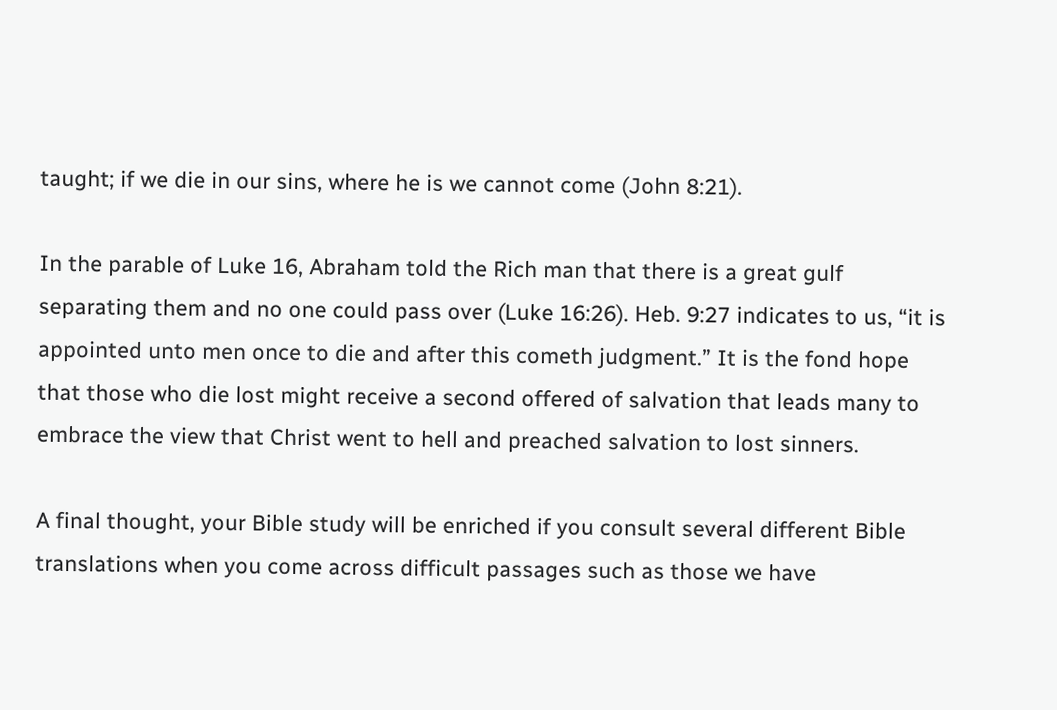taught; if we die in our sins, where he is we cannot come (John 8:21).

In the parable of Luke 16, Abraham told the Rich man that there is a great gulf separating them and no one could pass over (Luke 16:26). Heb. 9:27 indicates to us, “it is appointed unto men once to die and after this cometh judgment.” It is the fond hope that those who die lost might receive a second offered of salvation that leads many to embrace the view that Christ went to hell and preached salvation to lost sinners.

A final thought, your Bible study will be enriched if you consult several different Bible translations when you come across difficult passages such as those we have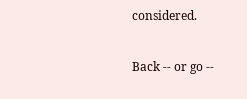considered.

Back -- or go --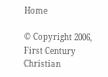Home

© Copyright 2006, First Century Christian